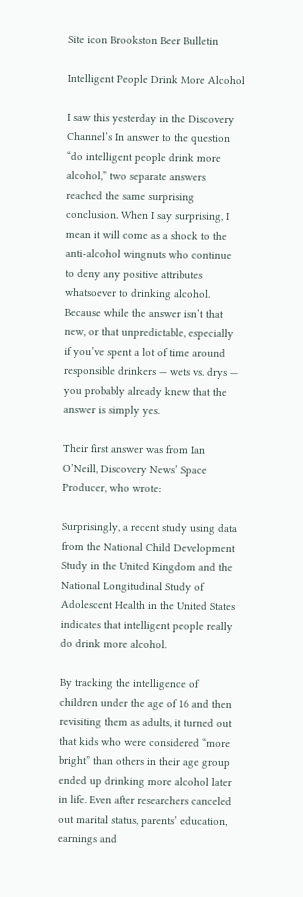Site icon Brookston Beer Bulletin

Intelligent People Drink More Alcohol

I saw this yesterday in the Discovery Channel’s In answer to the question “do intelligent people drink more alcohol,” two separate answers reached the same surprising conclusion. When I say surprising, I mean it will come as a shock to the anti-alcohol wingnuts who continue to deny any positive attributes whatsoever to drinking alcohol. Because while the answer isn’t that new, or that unpredictable, especially if you’ve spent a lot of time around responsible drinkers — wets vs. drys — you probably already knew that the answer is simply yes.

Their first answer was from Ian O’Neill, Discovery News’ Space Producer, who wrote:

Surprisingly, a recent study using data from the National Child Development Study in the United Kingdom and the National Longitudinal Study of Adolescent Health in the United States indicates that intelligent people really do drink more alcohol.

By tracking the intelligence of children under the age of 16 and then revisiting them as adults, it turned out that kids who were considered “more bright” than others in their age group ended up drinking more alcohol later in life. Even after researchers canceled out marital status, parents’ education, earnings and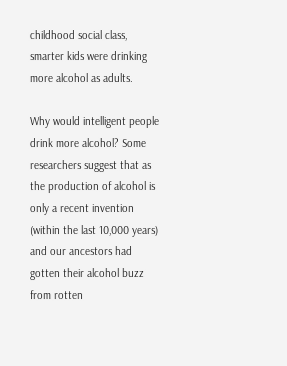childhood social class, smarter kids were drinking more alcohol as adults.

Why would intelligent people drink more alcohol? Some researchers suggest that as the production of alcohol is only a recent invention (within the last 10,000 years) and our ancestors had gotten their alcohol buzz from rotten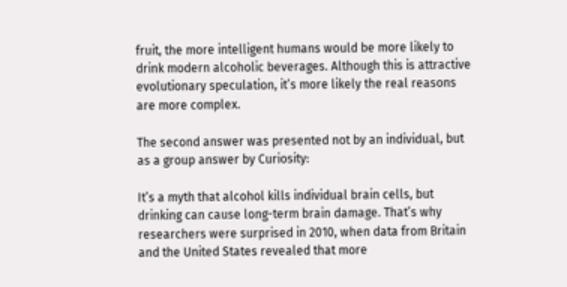fruit, the more intelligent humans would be more likely to drink modern alcoholic beverages. Although this is attractive evolutionary speculation, it’s more likely the real reasons are more complex.

The second answer was presented not by an individual, but as a group answer by Curiosity:

It’s a myth that alcohol kills individual brain cells, but drinking can cause long-term brain damage. That’s why researchers were surprised in 2010, when data from Britain and the United States revealed that more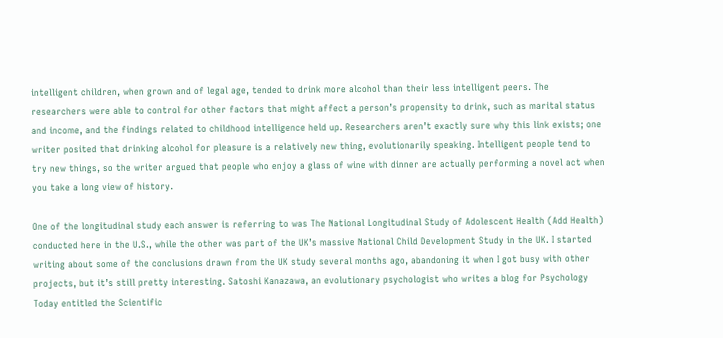intelligent children, when grown and of legal age, tended to drink more alcohol than their less intelligent peers. The researchers were able to control for other factors that might affect a person’s propensity to drink, such as marital status and income, and the findings related to childhood intelligence held up. Researchers aren’t exactly sure why this link exists; one writer posited that drinking alcohol for pleasure is a relatively new thing, evolutionarily speaking. Intelligent people tend to try new things, so the writer argued that people who enjoy a glass of wine with dinner are actually performing a novel act when you take a long view of history.

One of the longitudinal study each answer is referring to was The National Longitudinal Study of Adolescent Health (Add Health) conducted here in the U.S., while the other was part of the UK’s massive National Child Development Study in the UK. I started writing about some of the conclusions drawn from the UK study several months ago, abandoning it when I got busy with other projects, but it’s still pretty interesting. Satoshi Kanazawa, an evolutionary psychologist who writes a blog for Psychology Today entitled the Scientific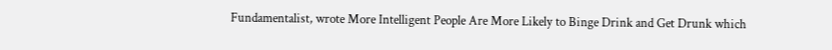Fundamentalist, wrote More Intelligent People Are More Likely to Binge Drink and Get Drunk which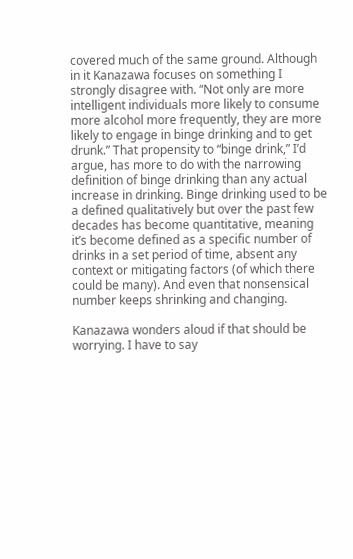covered much of the same ground. Although in it Kanazawa focuses on something I strongly disagree with. “Not only are more intelligent individuals more likely to consume more alcohol more frequently, they are more likely to engage in binge drinking and to get drunk.” That propensity to “binge drink,” I’d argue, has more to do with the narrowing definition of binge drinking than any actual increase in drinking. Binge drinking used to be a defined qualitatively but over the past few decades has become quantitative, meaning it’s become defined as a specific number of drinks in a set period of time, absent any context or mitigating factors (of which there could be many). And even that nonsensical number keeps shrinking and changing.

Kanazawa wonders aloud if that should be worrying. I have to say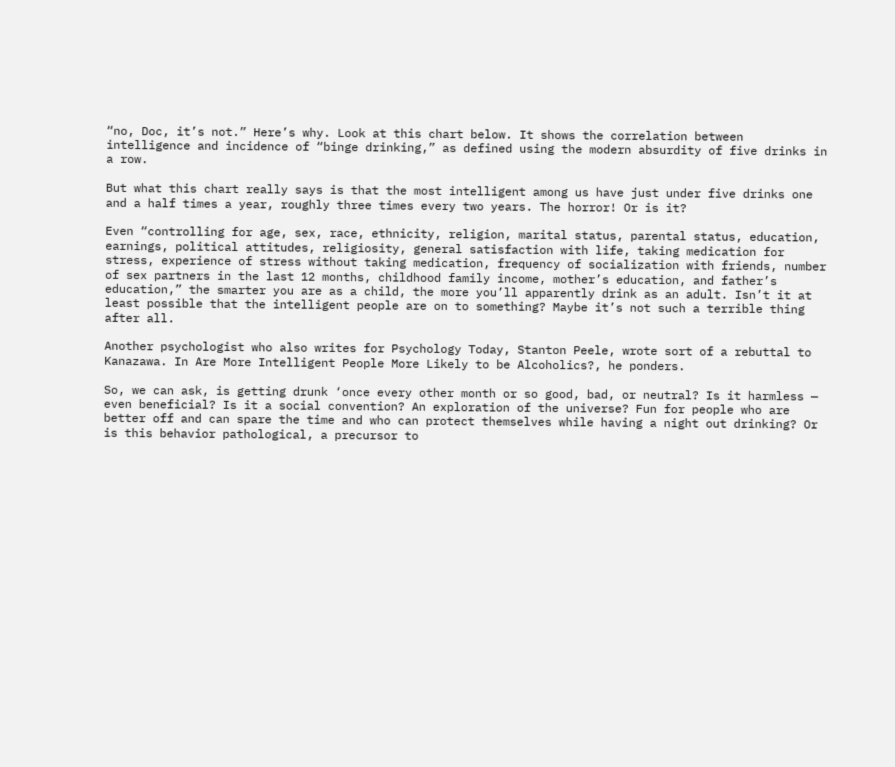“no, Doc, it’s not.” Here’s why. Look at this chart below. It shows the correlation between intelligence and incidence of “binge drinking,” as defined using the modern absurdity of five drinks in a row.

But what this chart really says is that the most intelligent among us have just under five drinks one and a half times a year, roughly three times every two years. The horror! Or is it?

Even “controlling for age, sex, race, ethnicity, religion, marital status, parental status, education, earnings, political attitudes, religiosity, general satisfaction with life, taking medication for stress, experience of stress without taking medication, frequency of socialization with friends, number of sex partners in the last 12 months, childhood family income, mother’s education, and father’s education,” the smarter you are as a child, the more you’ll apparently drink as an adult. Isn’t it at least possible that the intelligent people are on to something? Maybe it’s not such a terrible thing after all.

Another psychologist who also writes for Psychology Today, Stanton Peele, wrote sort of a rebuttal to Kanazawa. In Are More Intelligent People More Likely to be Alcoholics?, he ponders.

So, we can ask, is getting drunk ‘once every other month or so good, bad, or neutral? Is it harmless — even beneficial? Is it a social convention? An exploration of the universe? Fun for people who are better off and can spare the time and who can protect themselves while having a night out drinking? Or is this behavior pathological, a precursor to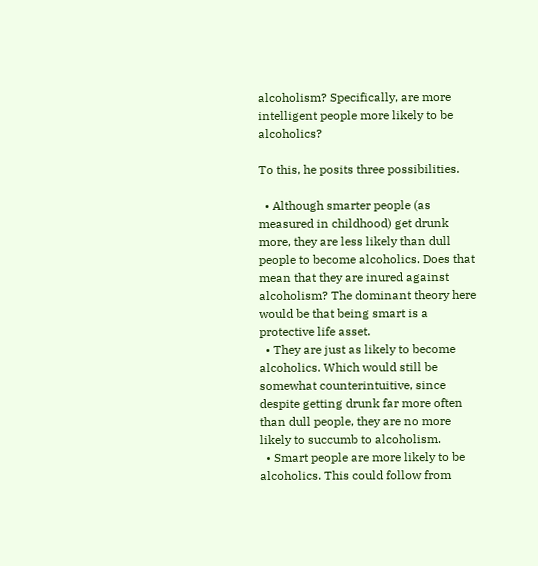alcoholism? Specifically, are more intelligent people more likely to be alcoholics?

To this, he posits three possibilities.

  • Although smarter people (as measured in childhood) get drunk more, they are less likely than dull people to become alcoholics. Does that mean that they are inured against alcoholism? The dominant theory here would be that being smart is a protective life asset.
  • They are just as likely to become alcoholics. Which would still be somewhat counterintuitive, since despite getting drunk far more often than dull people, they are no more likely to succumb to alcoholism.
  • Smart people are more likely to be alcoholics. This could follow from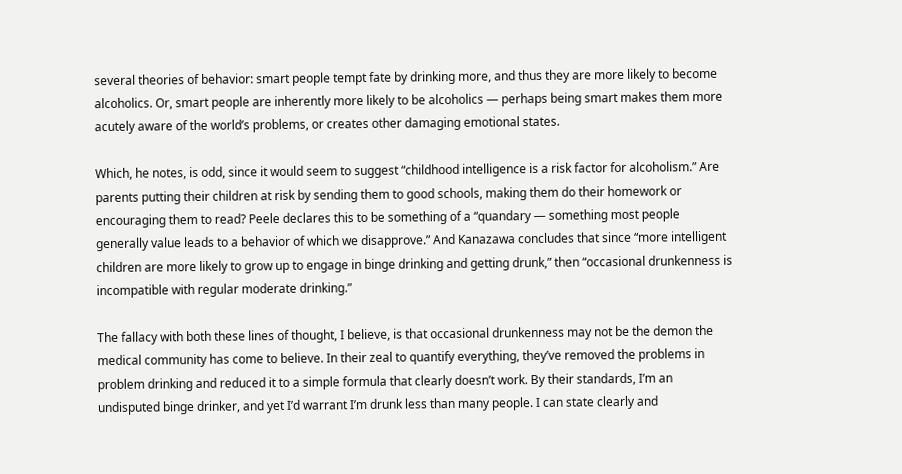several theories of behavior: smart people tempt fate by drinking more, and thus they are more likely to become alcoholics. Or, smart people are inherently more likely to be alcoholics — perhaps being smart makes them more acutely aware of the world’s problems, or creates other damaging emotional states.

Which, he notes, is odd, since it would seem to suggest “childhood intelligence is a risk factor for alcoholism.” Are parents putting their children at risk by sending them to good schools, making them do their homework or encouraging them to read? Peele declares this to be something of a “quandary — something most people generally value leads to a behavior of which we disapprove.” And Kanazawa concludes that since “more intelligent children are more likely to grow up to engage in binge drinking and getting drunk,” then “occasional drunkenness is incompatible with regular moderate drinking.”

The fallacy with both these lines of thought, I believe, is that occasional drunkenness may not be the demon the medical community has come to believe. In their zeal to quantify everything, they’ve removed the problems in problem drinking and reduced it to a simple formula that clearly doesn’t work. By their standards, I’m an undisputed binge drinker, and yet I’d warrant I’m drunk less than many people. I can state clearly and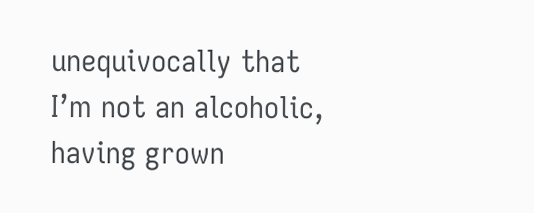unequivocally that I’m not an alcoholic, having grown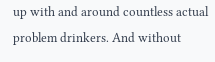up with and around countless actual problem drinkers. And without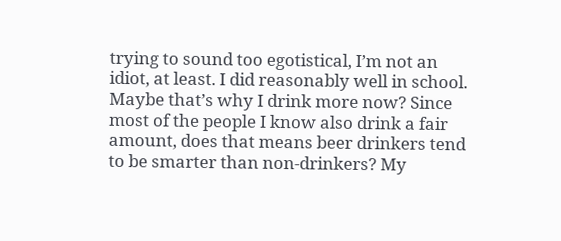trying to sound too egotistical, I’m not an idiot, at least. I did reasonably well in school. Maybe that’s why I drink more now? Since most of the people I know also drink a fair amount, does that means beer drinkers tend to be smarter than non-drinkers? My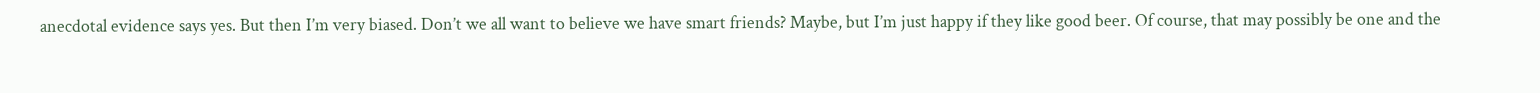anecdotal evidence says yes. But then I’m very biased. Don’t we all want to believe we have smart friends? Maybe, but I’m just happy if they like good beer. Of course, that may possibly be one and the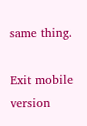same thing.

Exit mobile version